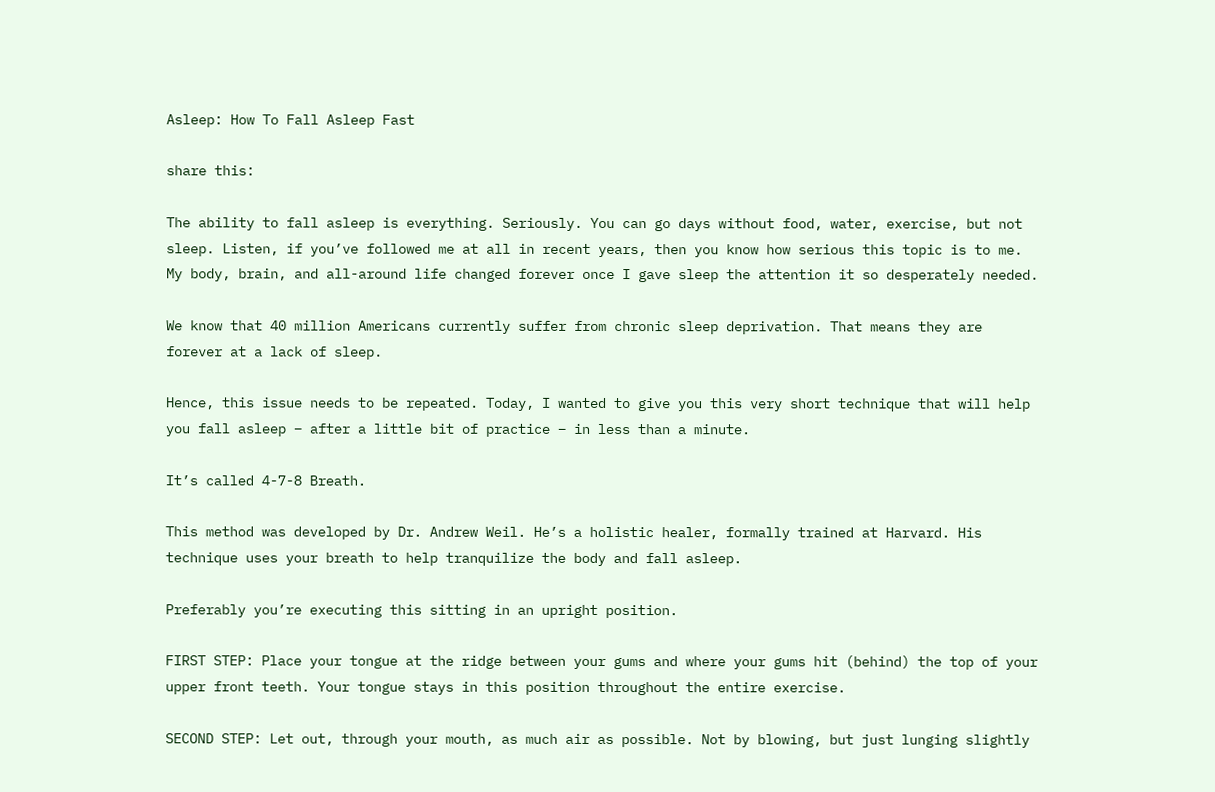Asleep: How To Fall Asleep Fast

share this:

The ability to fall asleep is everything. Seriously. You can go days without food, water, exercise, but not sleep. Listen, if you’ve followed me at all in recent years, then you know how serious this topic is to me. My body, brain, and all-around life changed forever once I gave sleep the attention it so desperately needed.

We know that 40 million Americans currently suffer from chronic sleep deprivation. That means they are forever at a lack of sleep.

Hence, this issue needs to be repeated. Today, I wanted to give you this very short technique that will help you fall asleep – after a little bit of practice – in less than a minute.

It’s called 4-7-8 Breath.

This method was developed by Dr. Andrew Weil. He’s a holistic healer, formally trained at Harvard. His technique uses your breath to help tranquilize the body and fall asleep.

Preferably you’re executing this sitting in an upright position.

FIRST STEP: Place your tongue at the ridge between your gums and where your gums hit (behind) the top of your upper front teeth. Your tongue stays in this position throughout the entire exercise.

SECOND STEP: Let out, through your mouth, as much air as possible. Not by blowing, but just lunging slightly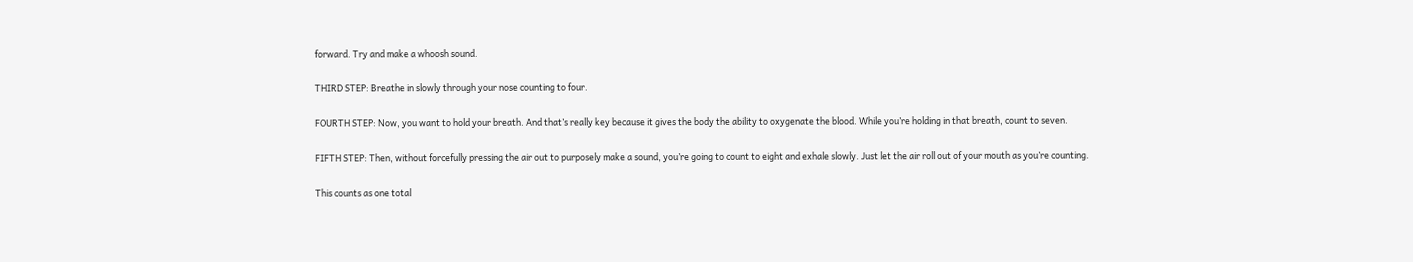forward. Try and make a whoosh sound.

THIRD STEP: Breathe in slowly through your nose counting to four.

FOURTH STEP: Now, you want to hold your breath. And that’s really key because it gives the body the ability to oxygenate the blood. While you’re holding in that breath, count to seven.

FIFTH STEP: Then, without forcefully pressing the air out to purposely make a sound, you’re going to count to eight and exhale slowly. Just let the air roll out of your mouth as you’re counting.

This counts as one total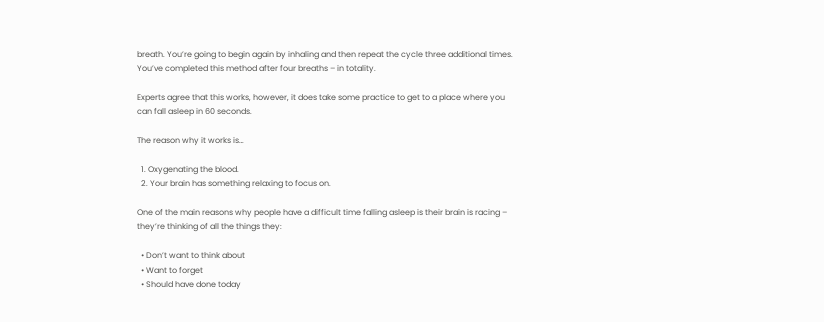breath. You’re going to begin again by inhaling and then repeat the cycle three additional times. You’ve completed this method after four breaths – in totality.

Experts agree that this works, however, it does take some practice to get to a place where you can fall asleep in 60 seconds.

The reason why it works is…

  1. Oxygenating the blood.
  2. Your brain has something relaxing to focus on.

One of the main reasons why people have a difficult time falling asleep is their brain is racing – they’re thinking of all the things they:

  • Don’t want to think about
  • Want to forget
  • Should have done today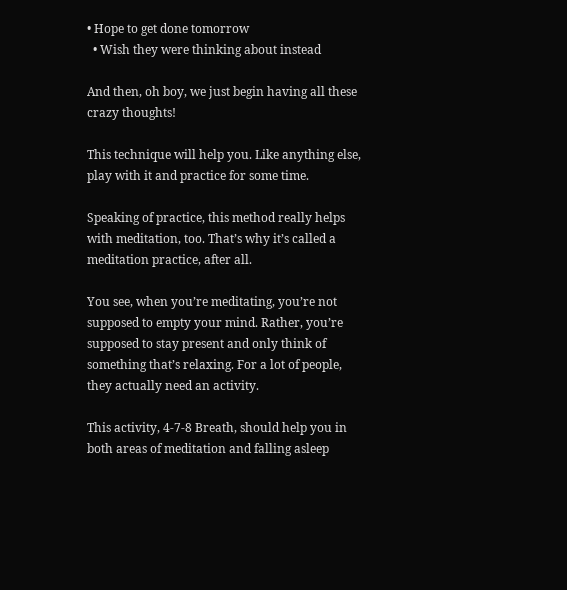• Hope to get done tomorrow
  • Wish they were thinking about instead

And then, oh boy, we just begin having all these crazy thoughts!

This technique will help you. Like anything else, play with it and practice for some time.

Speaking of practice, this method really helps with meditation, too. That’s why it’s called a meditation practice, after all.

You see, when you’re meditating, you’re not supposed to empty your mind. Rather, you’re supposed to stay present and only think of something that’s relaxing. For a lot of people, they actually need an activity.

This activity, 4-7-8 Breath, should help you in both areas of meditation and falling asleep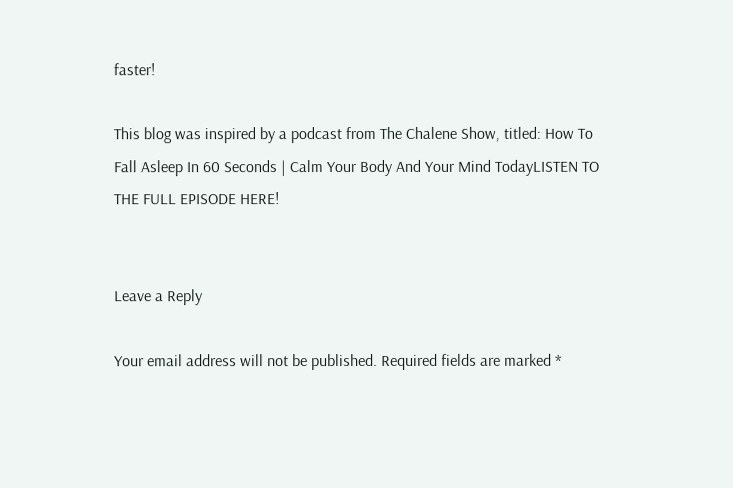faster!

This blog was inspired by a podcast from The Chalene Show, titled: How To Fall Asleep In 60 Seconds | Calm Your Body And Your Mind TodayLISTEN TO THE FULL EPISODE HERE!


Leave a Reply

Your email address will not be published. Required fields are marked *